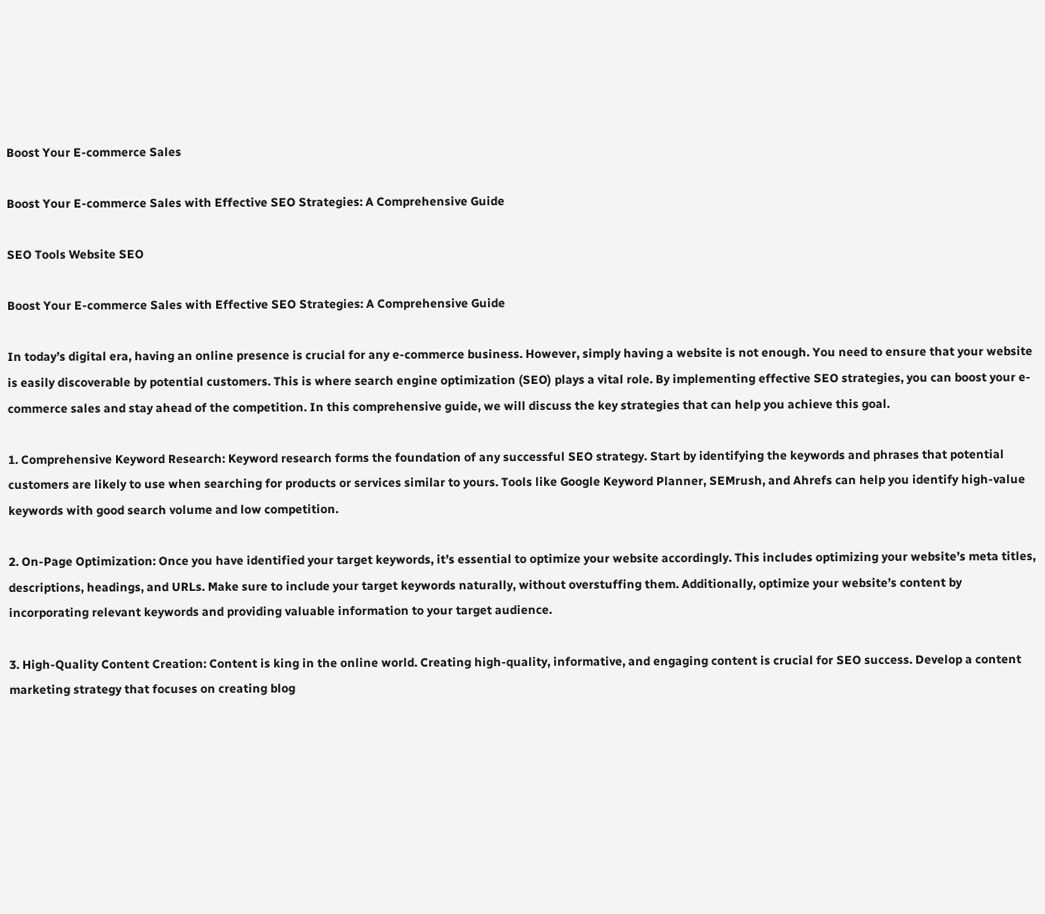Boost Your E-commerce Sales

Boost Your E-commerce Sales with Effective SEO Strategies: A Comprehensive Guide

SEO Tools Website SEO

Boost Your E-commerce Sales with Effective SEO Strategies: A Comprehensive Guide

In today’s digital era, having an online presence is crucial for any e-commerce business. However, simply having a website is not enough. You need to ensure that your website is easily discoverable by potential customers. This is where search engine optimization (SEO) plays a vital role. By implementing effective SEO strategies, you can boost your e-commerce sales and stay ahead of the competition. In this comprehensive guide, we will discuss the key strategies that can help you achieve this goal.

1. Comprehensive Keyword Research: Keyword research forms the foundation of any successful SEO strategy. Start by identifying the keywords and phrases that potential customers are likely to use when searching for products or services similar to yours. Tools like Google Keyword Planner, SEMrush, and Ahrefs can help you identify high-value keywords with good search volume and low competition.

2. On-Page Optimization: Once you have identified your target keywords, it’s essential to optimize your website accordingly. This includes optimizing your website’s meta titles, descriptions, headings, and URLs. Make sure to include your target keywords naturally, without overstuffing them. Additionally, optimize your website’s content by incorporating relevant keywords and providing valuable information to your target audience.

3. High-Quality Content Creation: Content is king in the online world. Creating high-quality, informative, and engaging content is crucial for SEO success. Develop a content marketing strategy that focuses on creating blog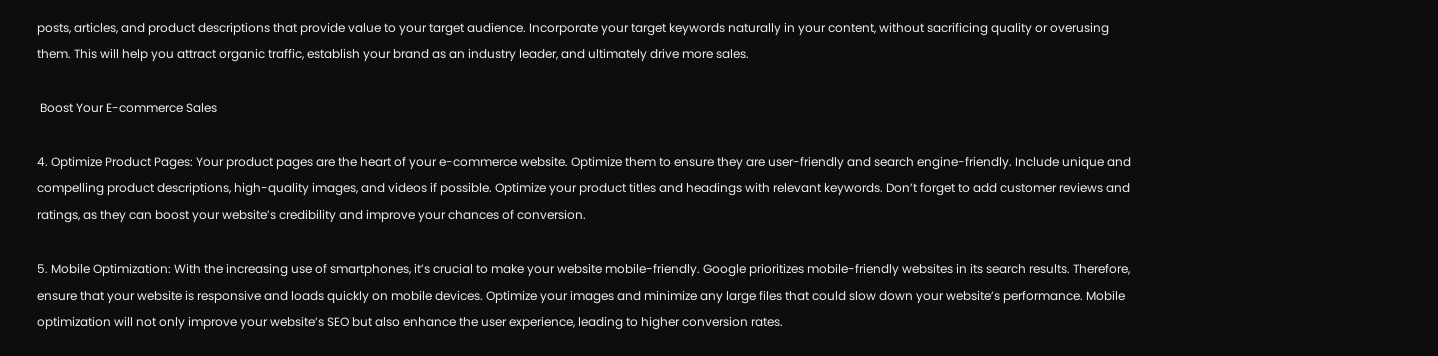posts, articles, and product descriptions that provide value to your target audience. Incorporate your target keywords naturally in your content, without sacrificing quality or overusing them. This will help you attract organic traffic, establish your brand as an industry leader, and ultimately drive more sales.

 Boost Your E-commerce Sales

4. Optimize Product Pages: Your product pages are the heart of your e-commerce website. Optimize them to ensure they are user-friendly and search engine-friendly. Include unique and compelling product descriptions, high-quality images, and videos if possible. Optimize your product titles and headings with relevant keywords. Don’t forget to add customer reviews and ratings, as they can boost your website’s credibility and improve your chances of conversion.

5. Mobile Optimization: With the increasing use of smartphones, it’s crucial to make your website mobile-friendly. Google prioritizes mobile-friendly websites in its search results. Therefore, ensure that your website is responsive and loads quickly on mobile devices. Optimize your images and minimize any large files that could slow down your website’s performance. Mobile optimization will not only improve your website’s SEO but also enhance the user experience, leading to higher conversion rates.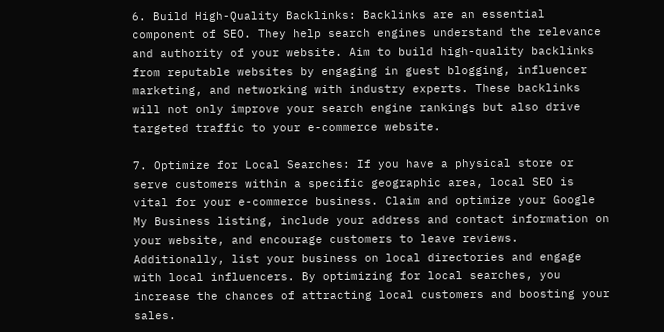6. Build High-Quality Backlinks: Backlinks are an essential component of SEO. They help search engines understand the relevance and authority of your website. Aim to build high-quality backlinks from reputable websites by engaging in guest blogging, influencer marketing, and networking with industry experts. These backlinks will not only improve your search engine rankings but also drive targeted traffic to your e-commerce website.

7. Optimize for Local Searches: If you have a physical store or serve customers within a specific geographic area, local SEO is vital for your e-commerce business. Claim and optimize your Google My Business listing, include your address and contact information on your website, and encourage customers to leave reviews. Additionally, list your business on local directories and engage with local influencers. By optimizing for local searches, you increase the chances of attracting local customers and boosting your sales.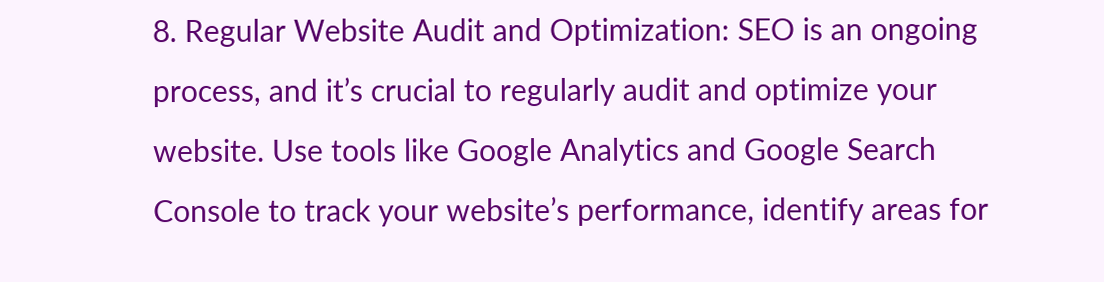8. Regular Website Audit and Optimization: SEO is an ongoing process, and it’s crucial to regularly audit and optimize your website. Use tools like Google Analytics and Google Search Console to track your website’s performance, identify areas for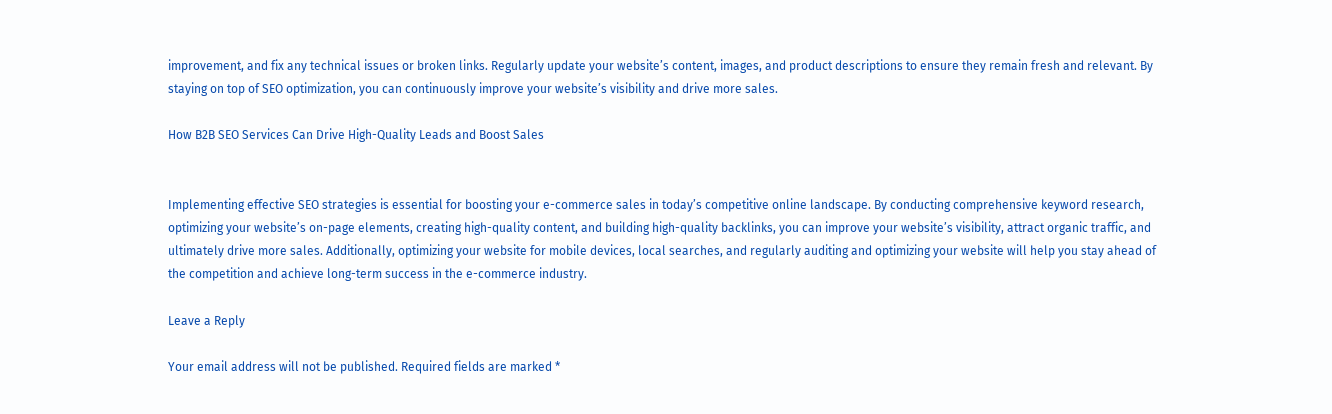improvement, and fix any technical issues or broken links. Regularly update your website’s content, images, and product descriptions to ensure they remain fresh and relevant. By staying on top of SEO optimization, you can continuously improve your website’s visibility and drive more sales.

How B2B SEO Services Can Drive High-Quality Leads and Boost Sales


Implementing effective SEO strategies is essential for boosting your e-commerce sales in today’s competitive online landscape. By conducting comprehensive keyword research, optimizing your website’s on-page elements, creating high-quality content, and building high-quality backlinks, you can improve your website’s visibility, attract organic traffic, and ultimately drive more sales. Additionally, optimizing your website for mobile devices, local searches, and regularly auditing and optimizing your website will help you stay ahead of the competition and achieve long-term success in the e-commerce industry.

Leave a Reply

Your email address will not be published. Required fields are marked *